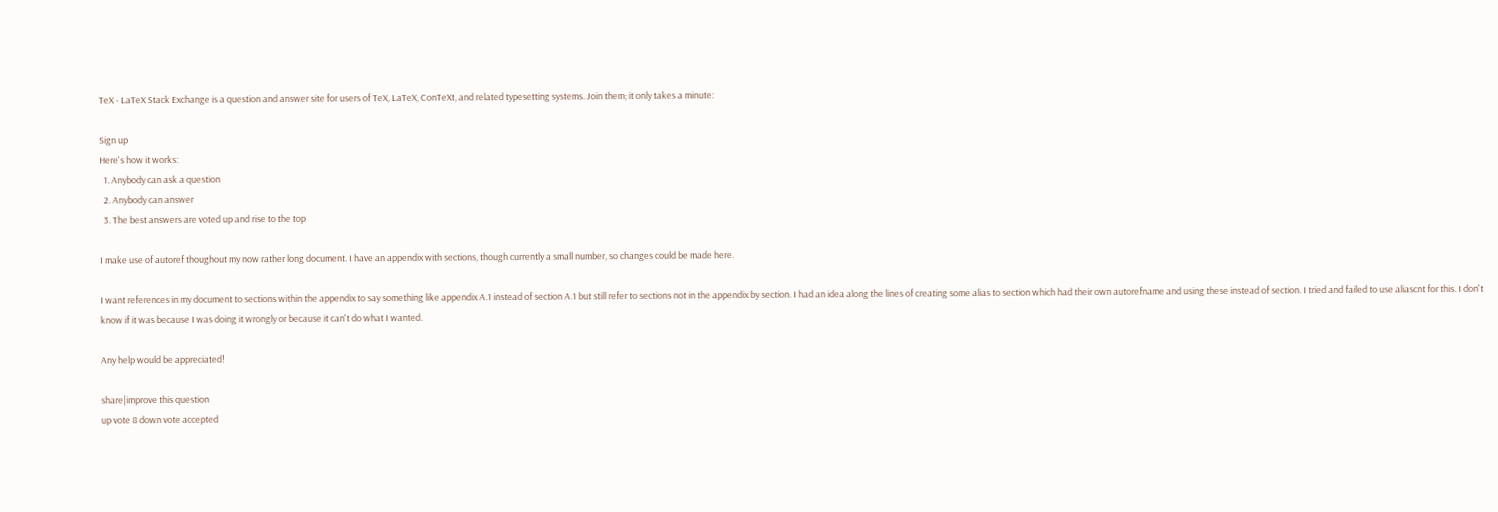TeX - LaTeX Stack Exchange is a question and answer site for users of TeX, LaTeX, ConTeXt, and related typesetting systems. Join them; it only takes a minute:

Sign up
Here's how it works:
  1. Anybody can ask a question
  2. Anybody can answer
  3. The best answers are voted up and rise to the top

I make use of autoref thoughout my now rather long document. I have an appendix with sections, though currently a small number, so changes could be made here.

I want references in my document to sections within the appendix to say something like appendix A.1 instead of section A.1 but still refer to sections not in the appendix by section. I had an idea along the lines of creating some alias to section which had their own autorefname and using these instead of section. I tried and failed to use aliascnt for this. I don't know if it was because I was doing it wrongly or because it can't do what I wanted.

Any help would be appreciated!

share|improve this question
up vote 8 down vote accepted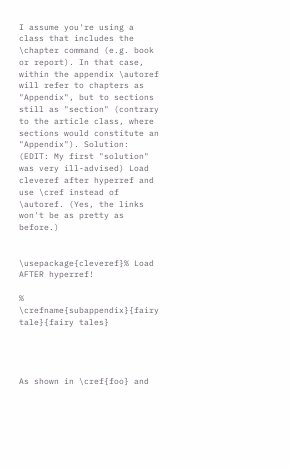I assume you're using a class that includes the \chapter command (e.g. book or report). In that case, within the appendix \autoref will refer to chapters as "Appendix", but to sections still as "section" (contrary to the article class, where sections would constitute an "Appendix"). Solution: (EDIT: My first "solution" was very ill-advised) Load cleveref after hyperref and use \cref instead of \autoref. (Yes, the links won't be as pretty as before.)


\usepackage{cleveref}% Load AFTER hyperref!

% \crefname{subappendix}{fairy tale}{fairy tales}




As shown in \cref{foo} and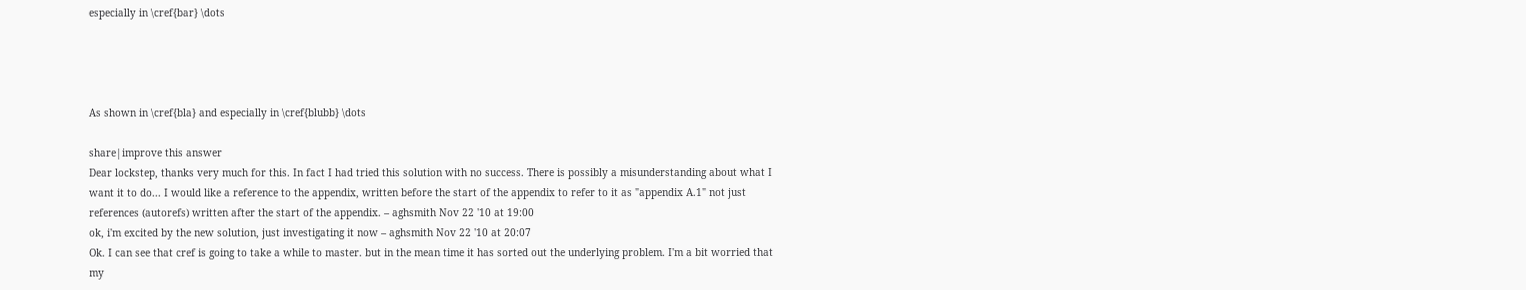especially in \cref{bar} \dots




As shown in \cref{bla} and especially in \cref{blubb} \dots

share|improve this answer
Dear lockstep, thanks very much for this. In fact I had tried this solution with no success. There is possibly a misunderstanding about what I want it to do... I would like a reference to the appendix, written before the start of the appendix to refer to it as "appendix A.1" not just references (autorefs) written after the start of the appendix. – aghsmith Nov 22 '10 at 19:00
ok, i'm excited by the new solution, just investigating it now – aghsmith Nov 22 '10 at 20:07
Ok. I can see that cref is going to take a while to master. but in the mean time it has sorted out the underlying problem. I'm a bit worried that my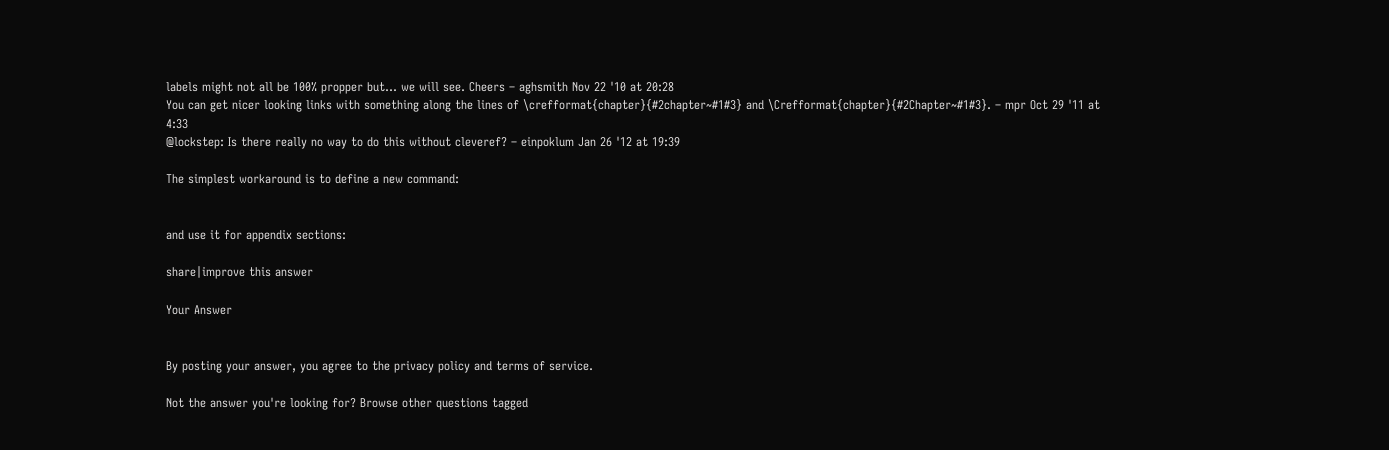labels might not all be 100% propper but... we will see. Cheers – aghsmith Nov 22 '10 at 20:28
You can get nicer looking links with something along the lines of \crefformat{chapter}{#2chapter~#1#3} and \Crefformat{chapter}{#2Chapter~#1#3}. – mpr Oct 29 '11 at 4:33
@lockstep: Is there really no way to do this without cleveref? – einpoklum Jan 26 '12 at 19:39

The simplest workaround is to define a new command:


and use it for appendix sections:

share|improve this answer

Your Answer


By posting your answer, you agree to the privacy policy and terms of service.

Not the answer you're looking for? Browse other questions tagged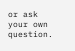or ask your own question.